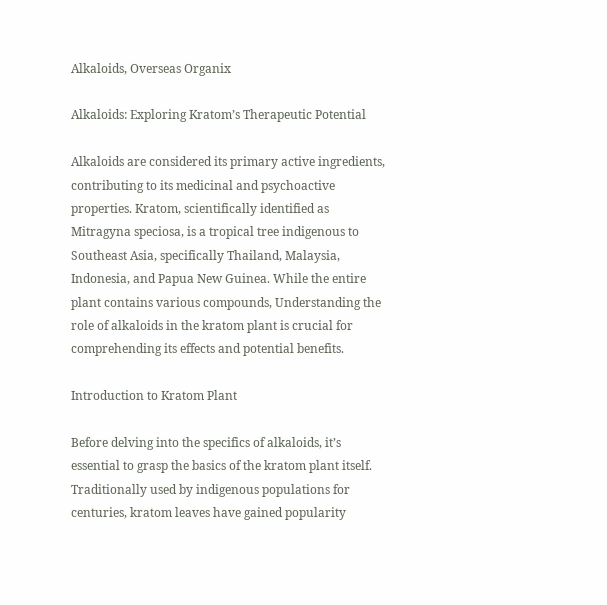Alkaloids, Overseas Organix

Alkaloids: Exploring Kratom’s Therapeutic Potential

Alkaloids are considered its primary active ingredients, contributing to its medicinal and psychoactive properties. Kratom, scientifically identified as Mitragyna speciosa, is a tropical tree indigenous to Southeast Asia, specifically Thailand, Malaysia, Indonesia, and Papua New Guinea. While the entire plant contains various compounds, Understanding the role of alkaloids in the kratom plant is crucial for comprehending its effects and potential benefits.

Introduction to Kratom Plant

Before delving into the specifics of alkaloids, it’s essential to grasp the basics of the kratom plant itself. Traditionally used by indigenous populations for centuries, kratom leaves have gained popularity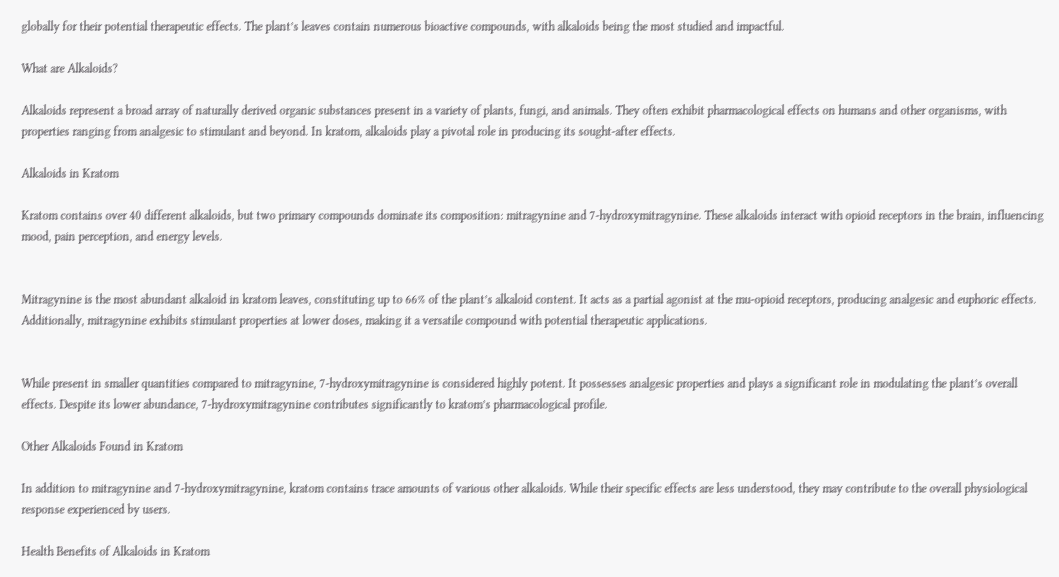globally for their potential therapeutic effects. The plant’s leaves contain numerous bioactive compounds, with alkaloids being the most studied and impactful.

What are Alkaloids?

Alkaloids represent a broad array of naturally derived organic substances present in a variety of plants, fungi, and animals. They often exhibit pharmacological effects on humans and other organisms, with properties ranging from analgesic to stimulant and beyond. In kratom, alkaloids play a pivotal role in producing its sought-after effects.

Alkaloids in Kratom

Kratom contains over 40 different alkaloids, but two primary compounds dominate its composition: mitragynine and 7-hydroxymitragynine. These alkaloids interact with opioid receptors in the brain, influencing mood, pain perception, and energy levels.


Mitragynine is the most abundant alkaloid in kratom leaves, constituting up to 66% of the plant’s alkaloid content. It acts as a partial agonist at the mu-opioid receptors, producing analgesic and euphoric effects. Additionally, mitragynine exhibits stimulant properties at lower doses, making it a versatile compound with potential therapeutic applications.


While present in smaller quantities compared to mitragynine, 7-hydroxymitragynine is considered highly potent. It possesses analgesic properties and plays a significant role in modulating the plant’s overall effects. Despite its lower abundance, 7-hydroxymitragynine contributes significantly to kratom’s pharmacological profile.

Other Alkaloids Found in Kratom

In addition to mitragynine and 7-hydroxymitragynine, kratom contains trace amounts of various other alkaloids. While their specific effects are less understood, they may contribute to the overall physiological response experienced by users.

Health Benefits of Alkaloids in Kratom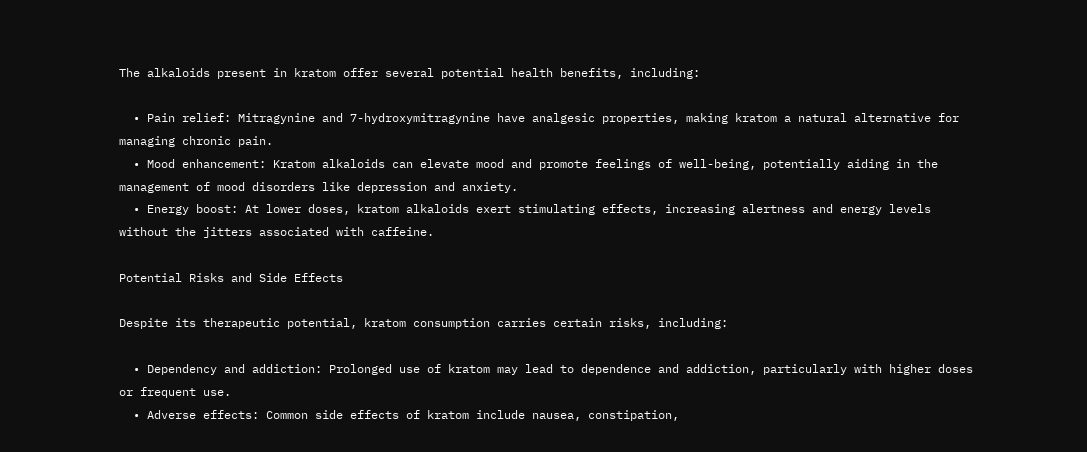The alkaloids present in kratom offer several potential health benefits, including:

  • Pain relief: Mitragynine and 7-hydroxymitragynine have analgesic properties, making kratom a natural alternative for managing chronic pain.
  • Mood enhancement: Kratom alkaloids can elevate mood and promote feelings of well-being, potentially aiding in the management of mood disorders like depression and anxiety.
  • Energy boost: At lower doses, kratom alkaloids exert stimulating effects, increasing alertness and energy levels without the jitters associated with caffeine.

Potential Risks and Side Effects

Despite its therapeutic potential, kratom consumption carries certain risks, including:

  • Dependency and addiction: Prolonged use of kratom may lead to dependence and addiction, particularly with higher doses or frequent use.
  • Adverse effects: Common side effects of kratom include nausea, constipation,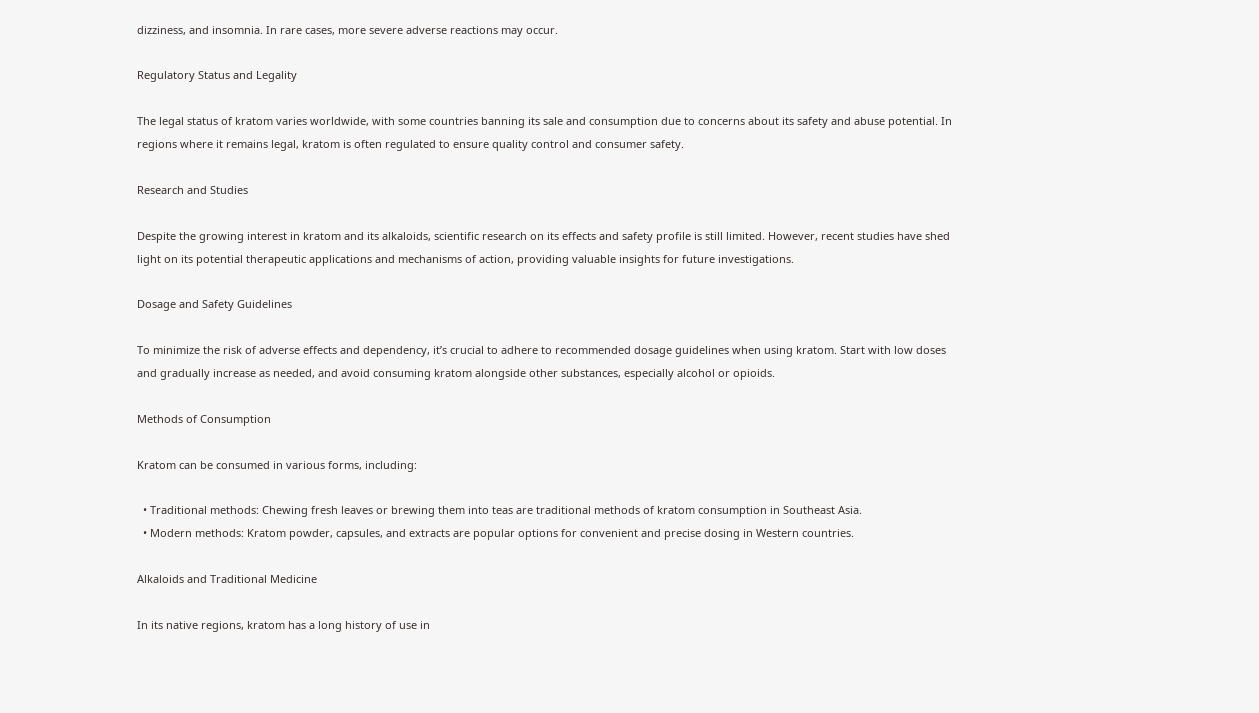dizziness, and insomnia. In rare cases, more severe adverse reactions may occur.

Regulatory Status and Legality

The legal status of kratom varies worldwide, with some countries banning its sale and consumption due to concerns about its safety and abuse potential. In regions where it remains legal, kratom is often regulated to ensure quality control and consumer safety.

Research and Studies

Despite the growing interest in kratom and its alkaloids, scientific research on its effects and safety profile is still limited. However, recent studies have shed light on its potential therapeutic applications and mechanisms of action, providing valuable insights for future investigations.

Dosage and Safety Guidelines

To minimize the risk of adverse effects and dependency, it’s crucial to adhere to recommended dosage guidelines when using kratom. Start with low doses and gradually increase as needed, and avoid consuming kratom alongside other substances, especially alcohol or opioids.

Methods of Consumption

Kratom can be consumed in various forms, including:

  • Traditional methods: Chewing fresh leaves or brewing them into teas are traditional methods of kratom consumption in Southeast Asia.
  • Modern methods: Kratom powder, capsules, and extracts are popular options for convenient and precise dosing in Western countries.

Alkaloids and Traditional Medicine

In its native regions, kratom has a long history of use in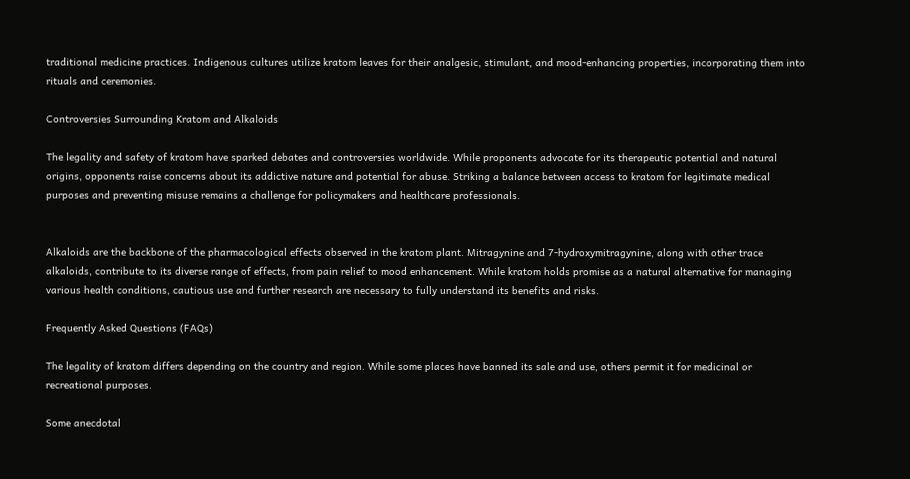traditional medicine practices. Indigenous cultures utilize kratom leaves for their analgesic, stimulant, and mood-enhancing properties, incorporating them into rituals and ceremonies.

Controversies Surrounding Kratom and Alkaloids

The legality and safety of kratom have sparked debates and controversies worldwide. While proponents advocate for its therapeutic potential and natural origins, opponents raise concerns about its addictive nature and potential for abuse. Striking a balance between access to kratom for legitimate medical purposes and preventing misuse remains a challenge for policymakers and healthcare professionals.


Alkaloids are the backbone of the pharmacological effects observed in the kratom plant. Mitragynine and 7-hydroxymitragynine, along with other trace alkaloids, contribute to its diverse range of effects, from pain relief to mood enhancement. While kratom holds promise as a natural alternative for managing various health conditions, cautious use and further research are necessary to fully understand its benefits and risks.

Frequently Asked Questions (FAQs)

The legality of kratom differs depending on the country and region. While some places have banned its sale and use, others permit it for medicinal or recreational purposes.

Some anecdotal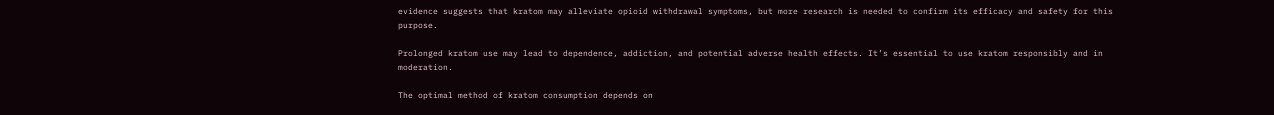evidence suggests that kratom may alleviate opioid withdrawal symptoms, but more research is needed to confirm its efficacy and safety for this purpose.

Prolonged kratom use may lead to dependence, addiction, and potential adverse health effects. It’s essential to use kratom responsibly and in moderation.

The optimal method of kratom consumption depends on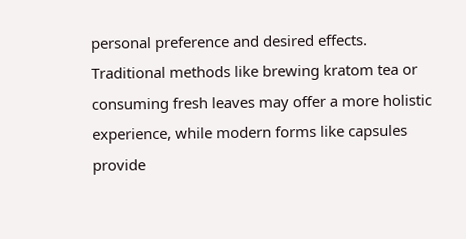personal preference and desired effects. Traditional methods like brewing kratom tea or consuming fresh leaves may offer a more holistic experience, while modern forms like capsules provide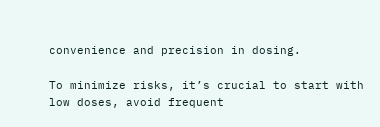convenience and precision in dosing.

To minimize risks, it’s crucial to start with low doses, avoid frequent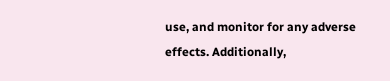use, and monitor for any adverse effects. Additionally,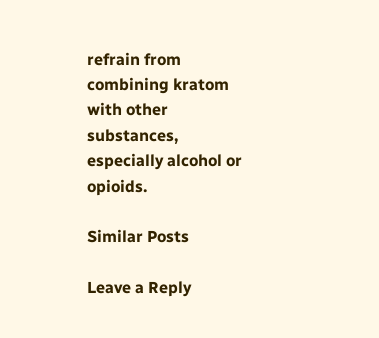refrain from combining kratom with other substances, especially alcohol or opioids.

Similar Posts

Leave a Reply